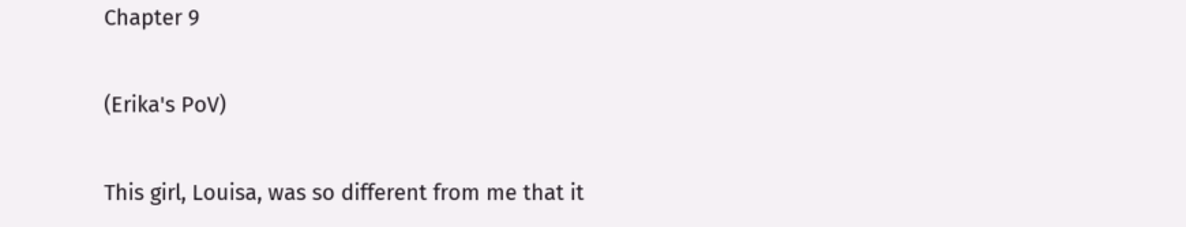Chapter 9

(Erika's PoV)

This girl, Louisa, was so different from me that it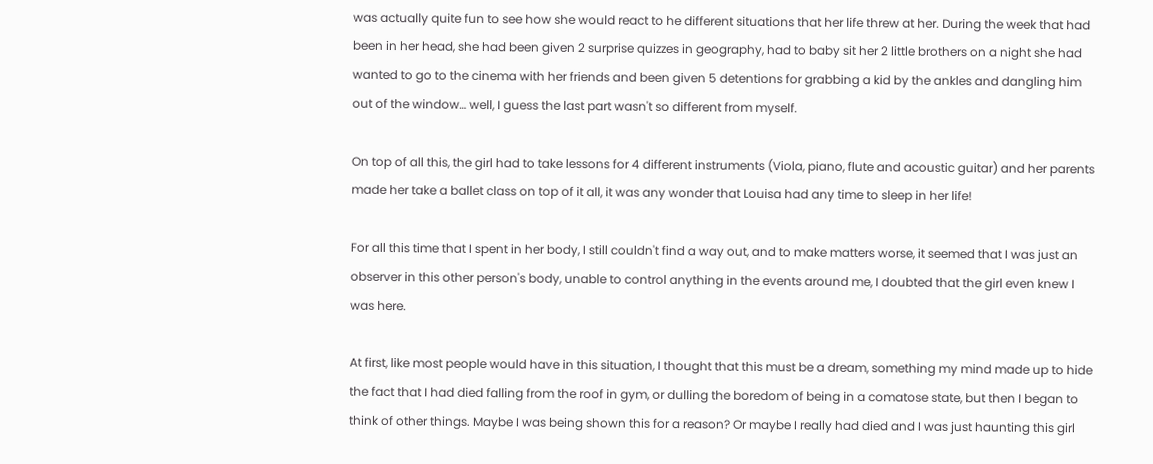was actually quite fun to see how she would react to he different situations that her life threw at her. During the week that had been in her head, she had been given 2 surprise quizzes in geography, had to baby sit her 2 little brothers on a night she had wanted to go to the cinema with her friends and been given 5 detentions for grabbing a kid by the ankles and dangling him out of the window… well, I guess the last part wasn't so different from myself.

On top of all this, the girl had to take lessons for 4 different instruments (Viola, piano, flute and acoustic guitar) and her parents made her take a ballet class on top of it all, it was any wonder that Louisa had any time to sleep in her life!

For all this time that I spent in her body, I still couldn't find a way out, and to make matters worse, it seemed that I was just an observer in this other person's body, unable to control anything in the events around me, I doubted that the girl even knew I was here.

At first, like most people would have in this situation, I thought that this must be a dream, something my mind made up to hide the fact that I had died falling from the roof in gym, or dulling the boredom of being in a comatose state, but then I began to think of other things. Maybe I was being shown this for a reason? Or maybe I really had died and I was just haunting this girl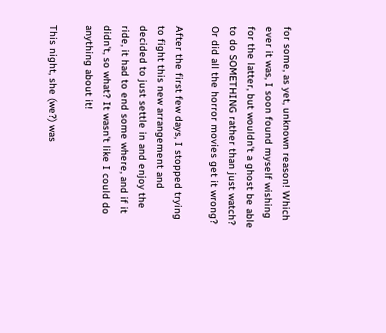for some, as yet, unknown reason! Which ever it was, I soon found myself wishing for the latter, but wouldn't a ghost be able to do SOMETHING rather than just watch? Or did all the horror movies get it wrong?

After the first few days, I stopped trying to fight this new arrangement and decided to just settle in and enjoy the ride, it had to end some where, and if it didn't, so what? It wasn't like I could do anything about it!

This night, she (we?) was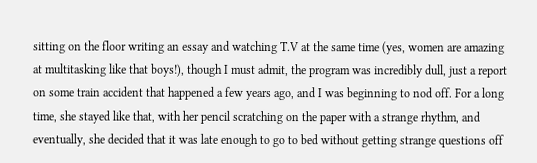sitting on the floor writing an essay and watching T.V at the same time (yes, women are amazing at multitasking like that boys!), though I must admit, the program was incredibly dull, just a report on some train accident that happened a few years ago, and I was beginning to nod off. For a long time, she stayed like that, with her pencil scratching on the paper with a strange rhythm, and eventually, she decided that it was late enough to go to bed without getting strange questions off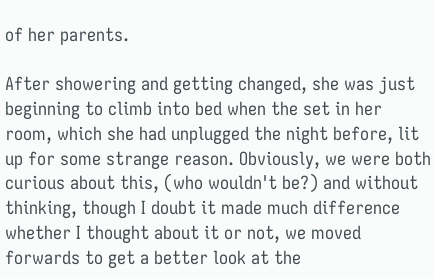of her parents.

After showering and getting changed, she was just beginning to climb into bed when the set in her room, which she had unplugged the night before, lit up for some strange reason. Obviously, we were both curious about this, (who wouldn't be?) and without thinking, though I doubt it made much difference whether I thought about it or not, we moved forwards to get a better look at the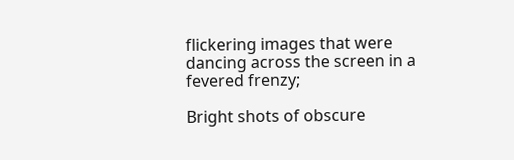flickering images that were dancing across the screen in a fevered frenzy;

Bright shots of obscure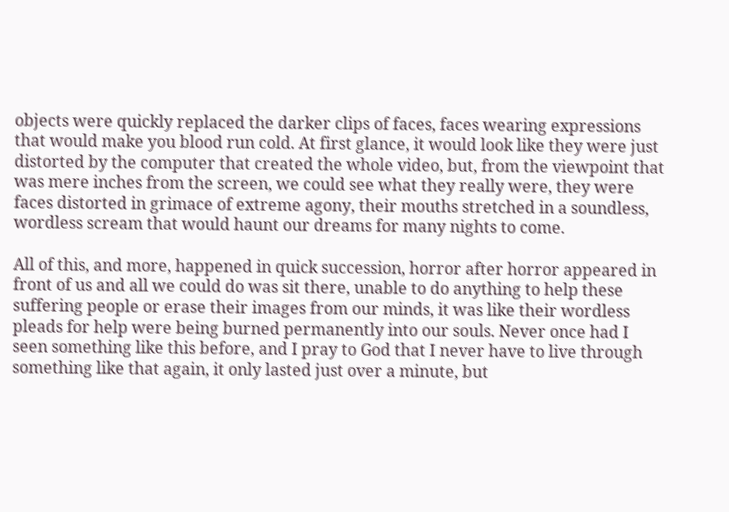objects were quickly replaced the darker clips of faces, faces wearing expressions that would make you blood run cold. At first glance, it would look like they were just distorted by the computer that created the whole video, but, from the viewpoint that was mere inches from the screen, we could see what they really were, they were faces distorted in grimace of extreme agony, their mouths stretched in a soundless, wordless scream that would haunt our dreams for many nights to come.

All of this, and more, happened in quick succession, horror after horror appeared in front of us and all we could do was sit there, unable to do anything to help these suffering people or erase their images from our minds, it was like their wordless pleads for help were being burned permanently into our souls. Never once had I seen something like this before, and I pray to God that I never have to live through something like that again, it only lasted just over a minute, but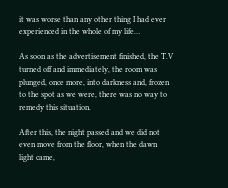it was worse than any other thing I had ever experienced in the whole of my life…

As soon as the advertisement finished, the T.V turned off and immediately, the room was plunged, once more, into darkness and, frozen to the spot as we were, there was no way to remedy this situation.

After this, the night passed and we did not even move from the floor, when the dawn light came,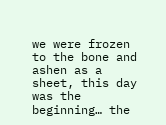we were frozen to the bone and ashen as a sheet, this day was the beginning… the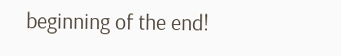beginning of the end!